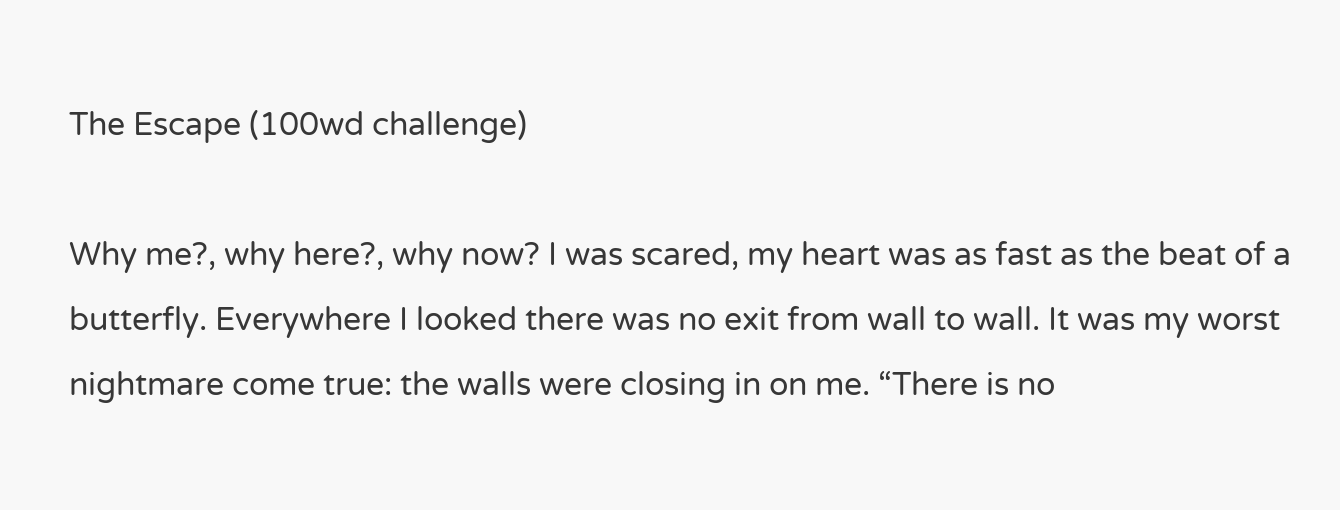The Escape (100wd challenge)

Why me?, why here?, why now? I was scared, my heart was as fast as the beat of a butterfly. Everywhere I looked there was no exit from wall to wall. It was my worst nightmare come true: the walls were closing in on me. “There is no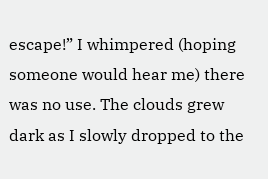escape!” I whimpered (hoping someone would hear me) there was no use. The clouds grew dark as I slowly dropped to the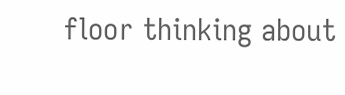floor thinking about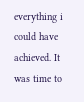everything i could have achieved. It was time to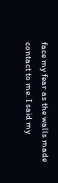face my fear as the walls made contact to me. I said my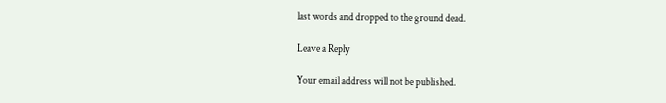last words and dropped to the ground dead.

Leave a Reply

Your email address will not be published.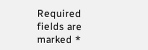Required fields are marked *